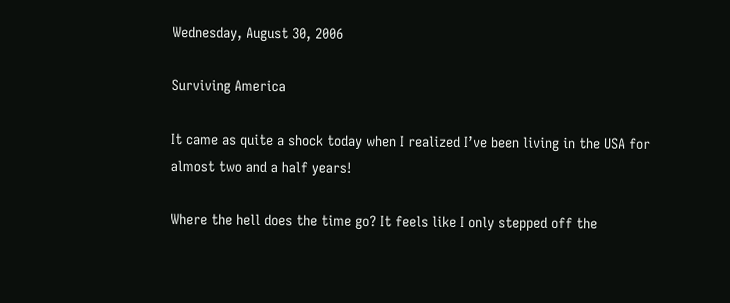Wednesday, August 30, 2006

Surviving America

It came as quite a shock today when I realized I’ve been living in the USA for almost two and a half years!

Where the hell does the time go? It feels like I only stepped off the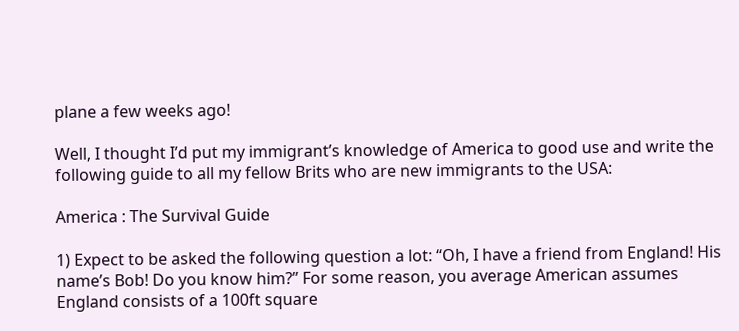plane a few weeks ago!

Well, I thought I’d put my immigrant’s knowledge of America to good use and write the following guide to all my fellow Brits who are new immigrants to the USA:

America : The Survival Guide

1) Expect to be asked the following question a lot: “Oh, I have a friend from England! His name’s Bob! Do you know him?” For some reason, you average American assumes England consists of a 100ft square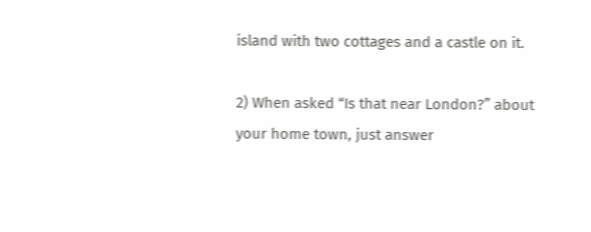island with two cottages and a castle on it.

2) When asked “Is that near London?” about your home town, just answer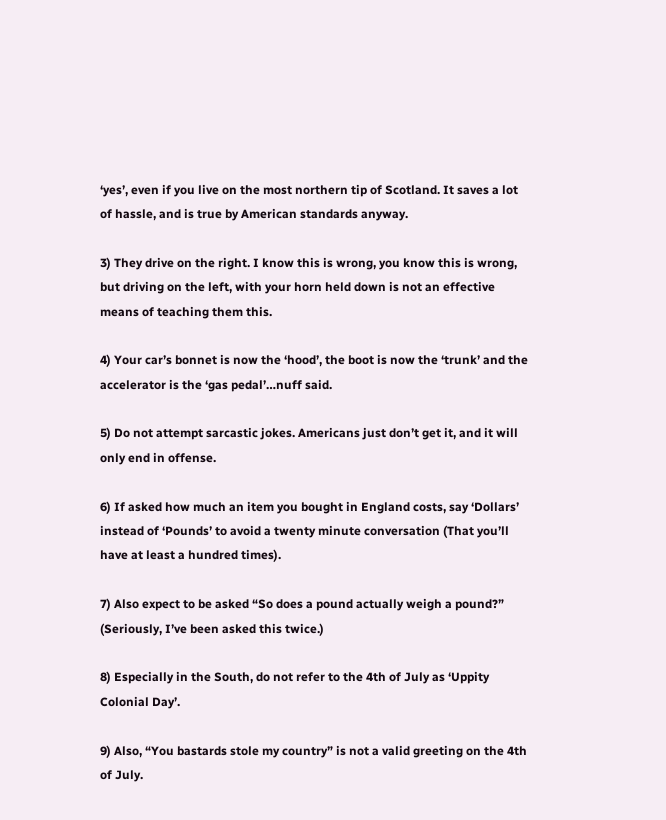‘yes’, even if you live on the most northern tip of Scotland. It saves a lot of hassle, and is true by American standards anyway.

3) They drive on the right. I know this is wrong, you know this is wrong, but driving on the left, with your horn held down is not an effective means of teaching them this.

4) Your car’s bonnet is now the ‘hood’, the boot is now the ‘trunk’ and the accelerator is the ‘gas pedal’…nuff said.

5) Do not attempt sarcastic jokes. Americans just don’t get it, and it will only end in offense.

6) If asked how much an item you bought in England costs, say ‘Dollars’ instead of ‘Pounds’ to avoid a twenty minute conversation (That you’ll have at least a hundred times).

7) Also expect to be asked “So does a pound actually weigh a pound?” (Seriously, I’ve been asked this twice.)

8) Especially in the South, do not refer to the 4th of July as ‘Uppity Colonial Day’.

9) Also, “You bastards stole my country” is not a valid greeting on the 4th of July.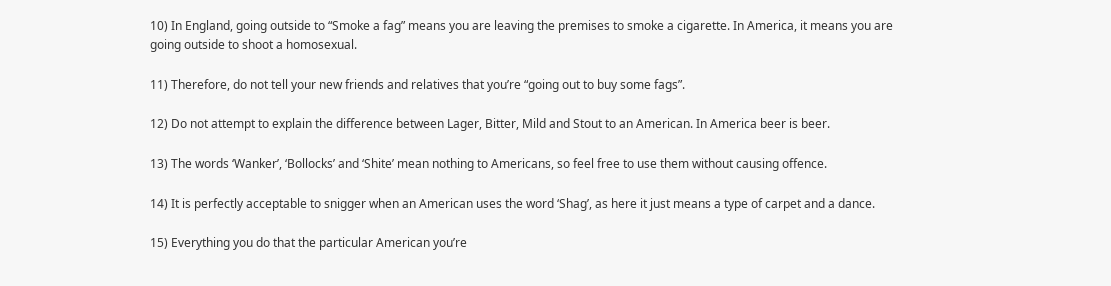10) In England, going outside to “Smoke a fag” means you are leaving the premises to smoke a cigarette. In America, it means you are going outside to shoot a homosexual.

11) Therefore, do not tell your new friends and relatives that you’re “going out to buy some fags”.

12) Do not attempt to explain the difference between Lager, Bitter, Mild and Stout to an American. In America beer is beer.

13) The words ‘Wanker’, ‘Bollocks’ and ‘Shite’ mean nothing to Americans, so feel free to use them without causing offence.

14) It is perfectly acceptable to snigger when an American uses the word ‘Shag’, as here it just means a type of carpet and a dance.

15) Everything you do that the particular American you’re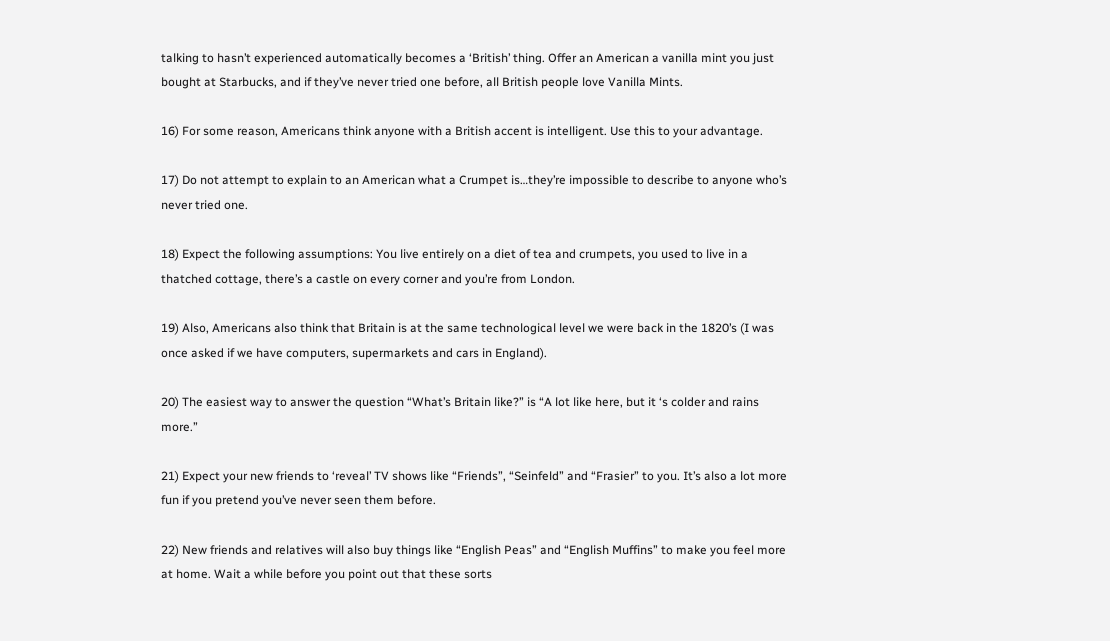talking to hasn’t experienced automatically becomes a ‘British’ thing. Offer an American a vanilla mint you just bought at Starbucks, and if they’ve never tried one before, all British people love Vanilla Mints.

16) For some reason, Americans think anyone with a British accent is intelligent. Use this to your advantage.

17) Do not attempt to explain to an American what a Crumpet is…they’re impossible to describe to anyone who’s never tried one.

18) Expect the following assumptions: You live entirely on a diet of tea and crumpets, you used to live in a thatched cottage, there’s a castle on every corner and you’re from London.

19) Also, Americans also think that Britain is at the same technological level we were back in the 1820’s (I was once asked if we have computers, supermarkets and cars in England).

20) The easiest way to answer the question “What’s Britain like?” is “A lot like here, but it ‘s colder and rains more.”

21) Expect your new friends to ‘reveal’ TV shows like “Friends”, “Seinfeld” and “Frasier” to you. It’s also a lot more fun if you pretend you’ve never seen them before.

22) New friends and relatives will also buy things like “English Peas” and “English Muffins” to make you feel more at home. Wait a while before you point out that these sorts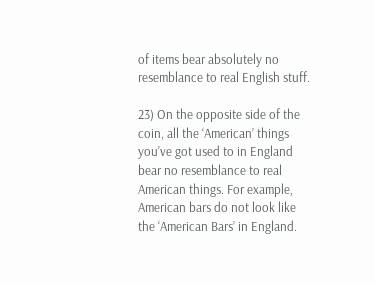of items bear absolutely no resemblance to real English stuff.

23) On the opposite side of the coin, all the ‘American’ things you’ve got used to in England bear no resemblance to real American things. For example, American bars do not look like the ‘American Bars’ in England.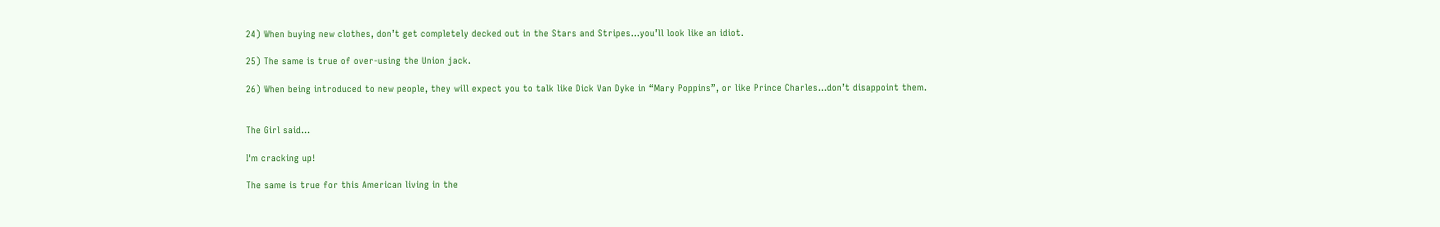24) When buying new clothes, don’t get completely decked out in the Stars and Stripes…you’ll look like an idiot.

25) The same is true of over-using the Union jack.

26) When being introduced to new people, they will expect you to talk like Dick Van Dyke in “Mary Poppins”, or like Prince Charles…don’t disappoint them.


The Girl said...

I'm cracking up!

The same is true for this American living in the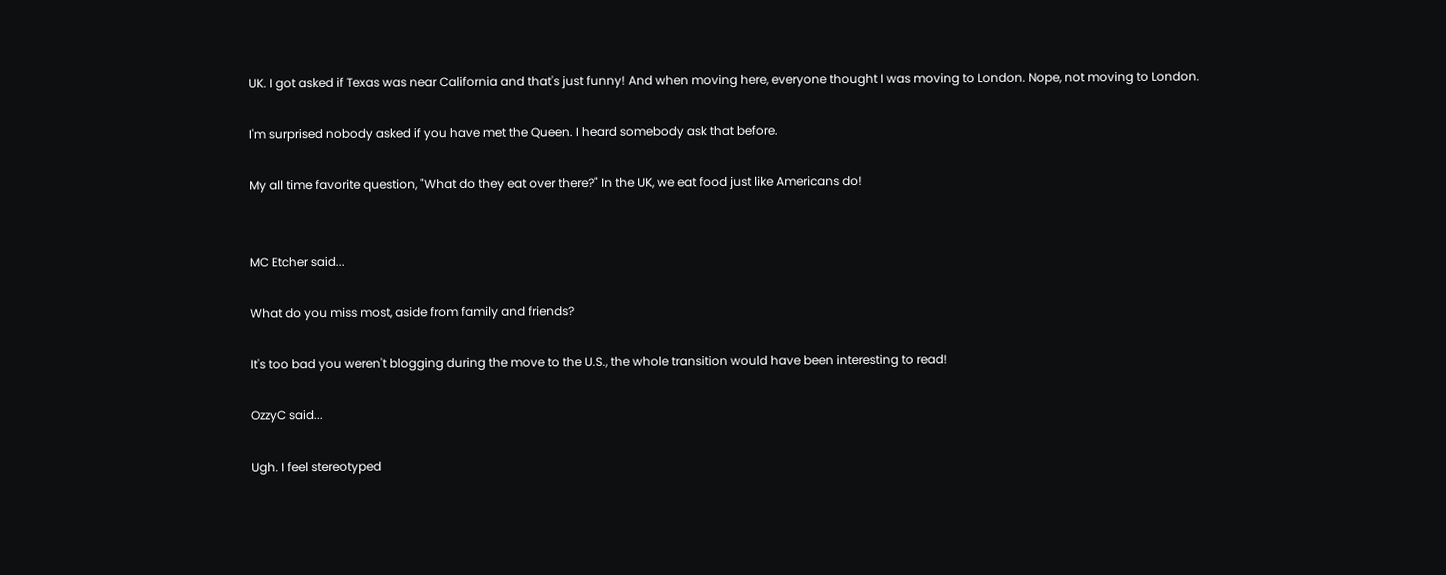UK. I got asked if Texas was near California and that's just funny! And when moving here, everyone thought I was moving to London. Nope, not moving to London.

I'm surprised nobody asked if you have met the Queen. I heard somebody ask that before.

My all time favorite question, "What do they eat over there?" In the UK, we eat food just like Americans do!


MC Etcher said...

What do you miss most, aside from family and friends?

It's too bad you weren't blogging during the move to the U.S., the whole transition would have been interesting to read!

OzzyC said...

Ugh. I feel stereotyped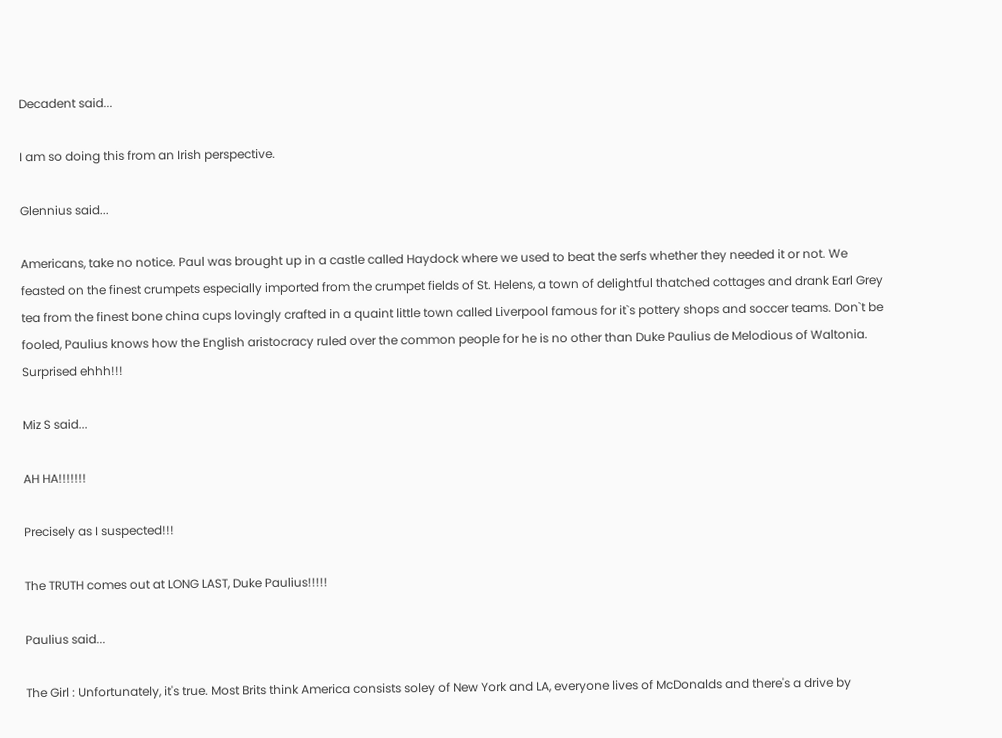Decadent said...

I am so doing this from an Irish perspective.

Glennius said...

Americans, take no notice. Paul was brought up in a castle called Haydock where we used to beat the serfs whether they needed it or not. We feasted on the finest crumpets especially imported from the crumpet fields of St. Helens, a town of delightful thatched cottages and drank Earl Grey tea from the finest bone china cups lovingly crafted in a quaint little town called Liverpool famous for it`s pottery shops and soccer teams. Don`t be fooled, Paulius knows how the English aristocracy ruled over the common people for he is no other than Duke Paulius de Melodious of Waltonia. Surprised ehhh!!!

Miz S said...

AH HA!!!!!!!

Precisely as I suspected!!!

The TRUTH comes out at LONG LAST, Duke Paulius!!!!!

Paulius said...

The Girl : Unfortunately, it's true. Most Brits think America consists soley of New York and LA, everyone lives of McDonalds and there's a drive by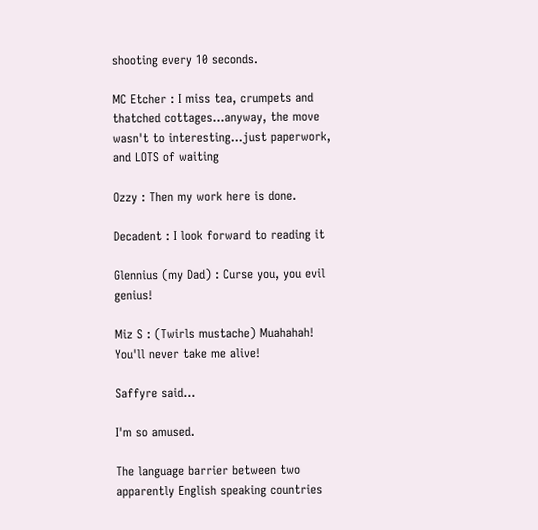shooting every 10 seconds.

MC Etcher : I miss tea, crumpets and thatched cottages...anyway, the move wasn't to interesting...just paperwork, and LOTS of waiting

Ozzy : Then my work here is done.

Decadent : I look forward to reading it

Glennius (my Dad) : Curse you, you evil genius!

Miz S : (Twirls mustache) Muahahah! You'll never take me alive!

Saffyre said...

I'm so amused.

The language barrier between two apparently English speaking countries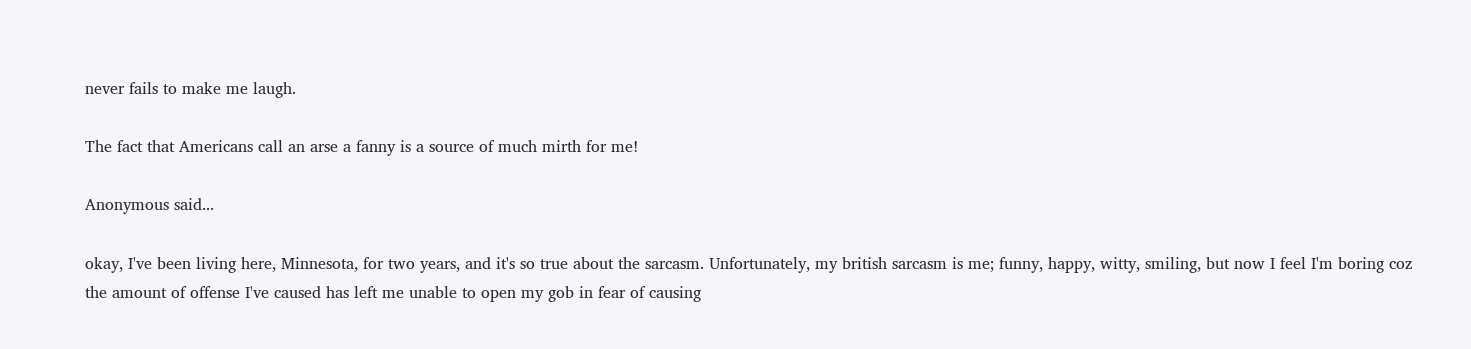never fails to make me laugh.

The fact that Americans call an arse a fanny is a source of much mirth for me!

Anonymous said...

okay, I've been living here, Minnesota, for two years, and it's so true about the sarcasm. Unfortunately, my british sarcasm is me; funny, happy, witty, smiling, but now I feel I'm boring coz the amount of offense I've caused has left me unable to open my gob in fear of causing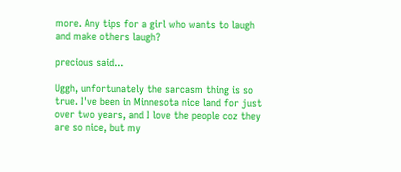more. Any tips for a girl who wants to laugh and make others laugh?

precious said...

Uggh, unfortunately the sarcasm thing is so true. I've been in Minnesota nice land for just over two years, and I love the people coz they are so nice, but my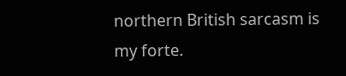northern British sarcasm is my forte.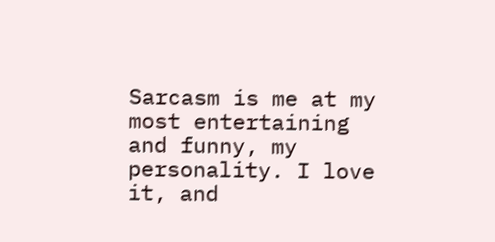Sarcasm is me at my most entertaining and funny, my personality. I love it, and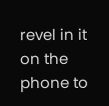revel in it on the phone to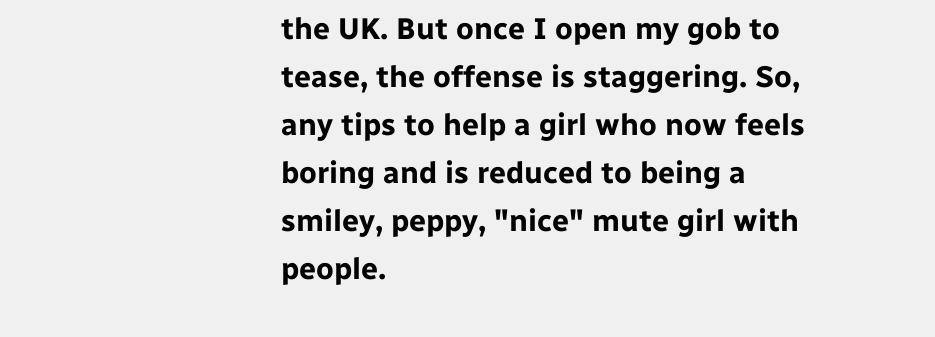the UK. But once I open my gob to tease, the offense is staggering. So, any tips to help a girl who now feels boring and is reduced to being a smiley, peppy, "nice" mute girl with people.